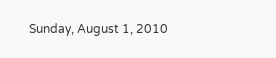Sunday, August 1, 2010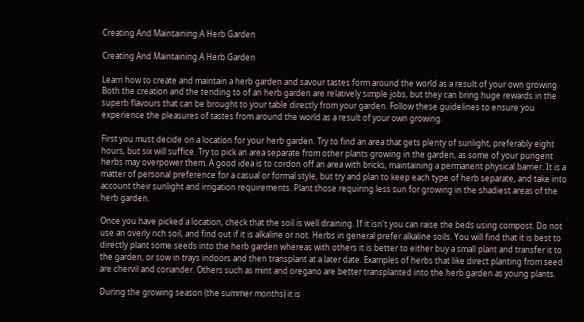Creating And Maintaining A Herb Garden

Creating And Maintaining A Herb Garden

Learn how to create and maintain a herb garden and savour tastes form around the world as a result of your own growing. Both the creation and the tending to of an herb garden are relatively simple jobs, but they can bring huge rewards in the superb flavours that can be brought to your table directly from your garden. Follow these guidelines to ensure you experience the pleasures of tastes from around the world as a result of your own growing.

First you must decide on a location for your herb garden. Try to find an area that gets plenty of sunlight, preferably eight hours, but six will suffice. Try to pick an area separate from other plants growing in the garden, as some of your pungent herbs may overpower them. A good idea is to cordon off an area with bricks, maintaining a permanent physical barrier. It is a matter of personal preference for a casual or formal style, but try and plan to keep each type of herb separate, and take into account their sunlight and irrigation requirements. Plant those requiring less sun for growing in the shadiest areas of the herb garden.

Once you have picked a location, check that the soil is well draining. If it isn't you can raise the beds using compost. Do not use an overly rich soil, and find out if it is alkaline or not. Herbs in general prefer alkaline soils. You will find that it is best to directly plant some seeds into the herb garden whereas with others it is better to either buy a small plant and transfer it to the garden, or sow in trays indoors and then transplant at a later date. Examples of herbs that like direct planting from seed are chervil and coriander. Others such as mint and oregano are better transplanted into the herb garden as young plants.

During the growing season (the summer months) it is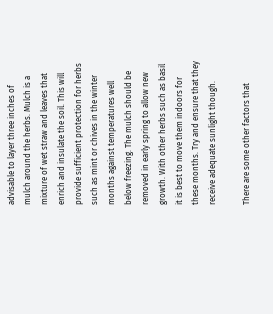advisable to layer three inches of mulch around the herbs. Mulch is a mixture of wet straw and leaves that enrich and insulate the soil. This will provide sufficient protection for herbs such as mint or chives in the winter months against temperatures well below freezing. The mulch should be removed in early spring to allow new growth. With other herbs such as basil it is best to move them indoors for these months. Try and ensure that they receive adequate sunlight though.

There are some other factors that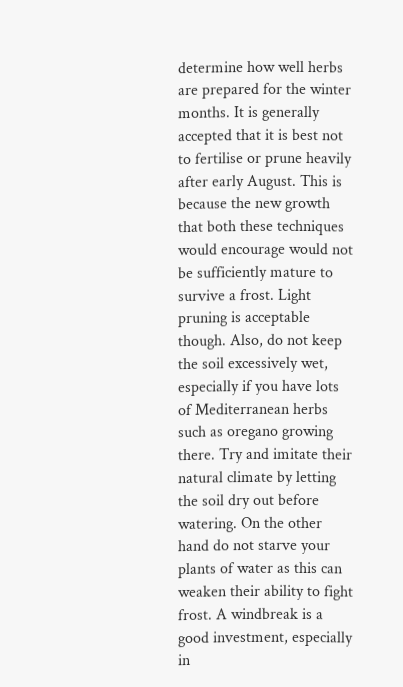determine how well herbs are prepared for the winter months. It is generally accepted that it is best not to fertilise or prune heavily after early August. This is because the new growth that both these techniques would encourage would not be sufficiently mature to survive a frost. Light pruning is acceptable though. Also, do not keep the soil excessively wet, especially if you have lots of Mediterranean herbs such as oregano growing there. Try and imitate their natural climate by letting the soil dry out before watering. On the other hand do not starve your plants of water as this can weaken their ability to fight frost. A windbreak is a good investment, especially in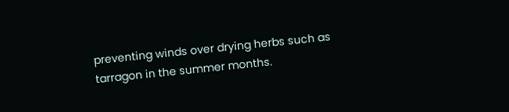preventing winds over drying herbs such as tarragon in the summer months.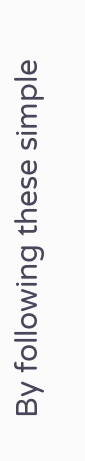By following these simple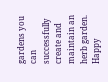gardens you can successfully create and maintain an herb garden. Happy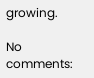growing.

No comments: